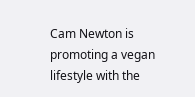Cam Newton is promoting a vegan lifestyle with the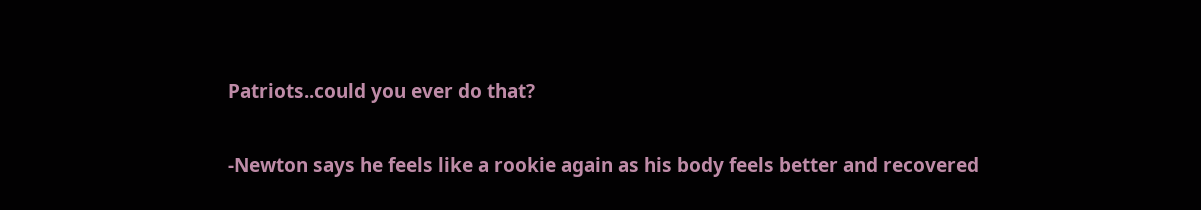Patriots..could you ever do that?

-Newton says he feels like a rookie again as his body feels better and recovered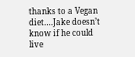thanks to a Vegan diet….Jake doesn’t know if he could live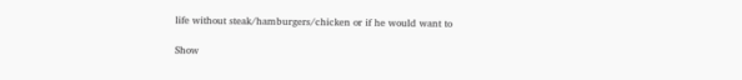life without steak/hamburgers/chicken or if he would want to

Show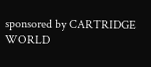sponsored by CARTRIDGE WORLD